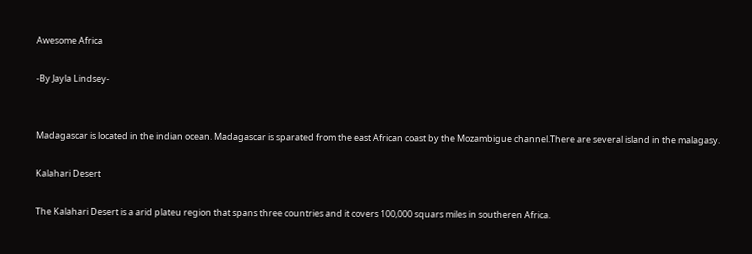Awesome Africa

-By Jayla Lindsey-


Madagascar is located in the indian ocean. Madagascar is sparated from the east African coast by the Mozambigue channel.There are several island in the malagasy.

Kalahari Desert

The Kalahari Desert is a arid plateu region that spans three countries and it covers 100,000 squars miles in southeren Africa.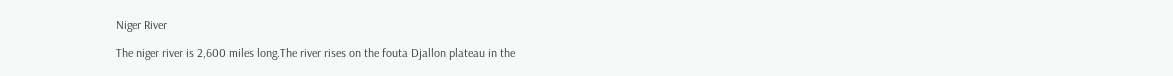Niger River

The niger river is 2,600 miles long.The river rises on the fouta Djallon plateau in the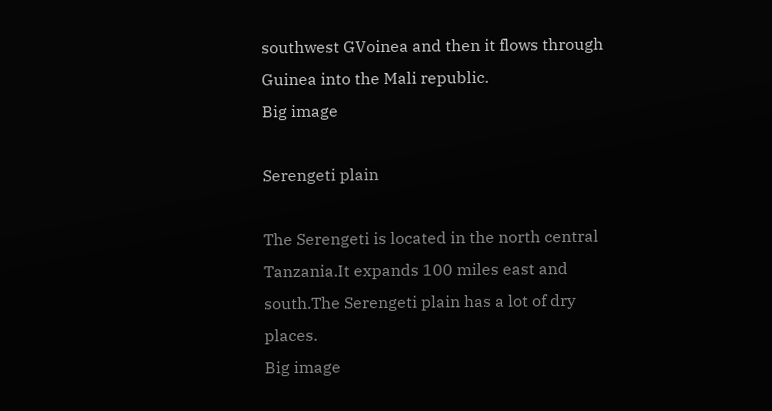southwest GVoinea and then it flows through Guinea into the Mali republic.
Big image

Serengeti plain

The Serengeti is located in the north central Tanzania.It expands 100 miles east and south.The Serengeti plain has a lot of dry places.
Big image